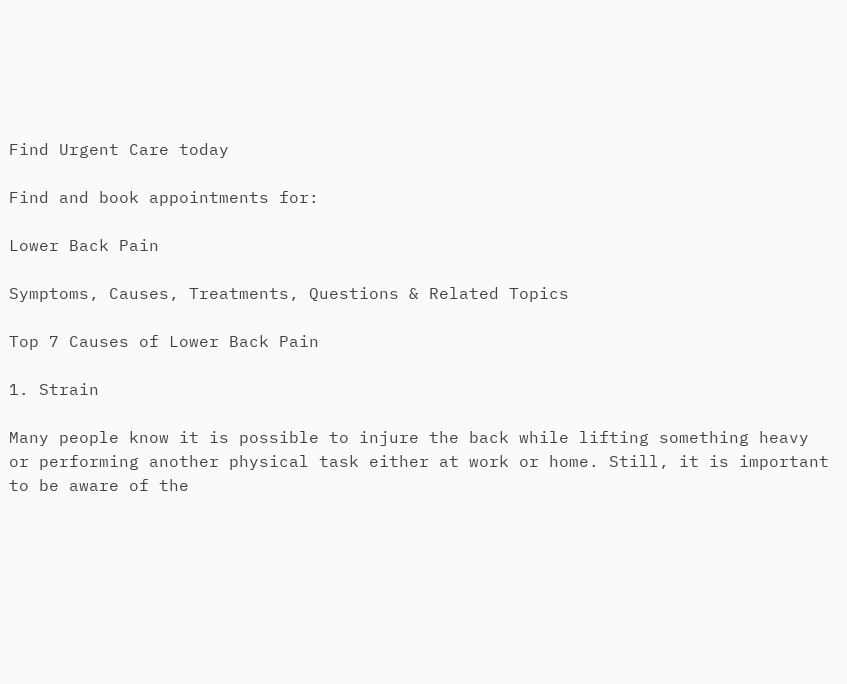Find Urgent Care today

Find and book appointments for:

Lower Back Pain

Symptoms, Causes, Treatments, Questions & Related Topics

Top 7 Causes of Lower Back Pain

1. Strain

Many people know it is possible to injure the back while lifting something heavy or performing another physical task either at work or home. Still, it is important to be aware of the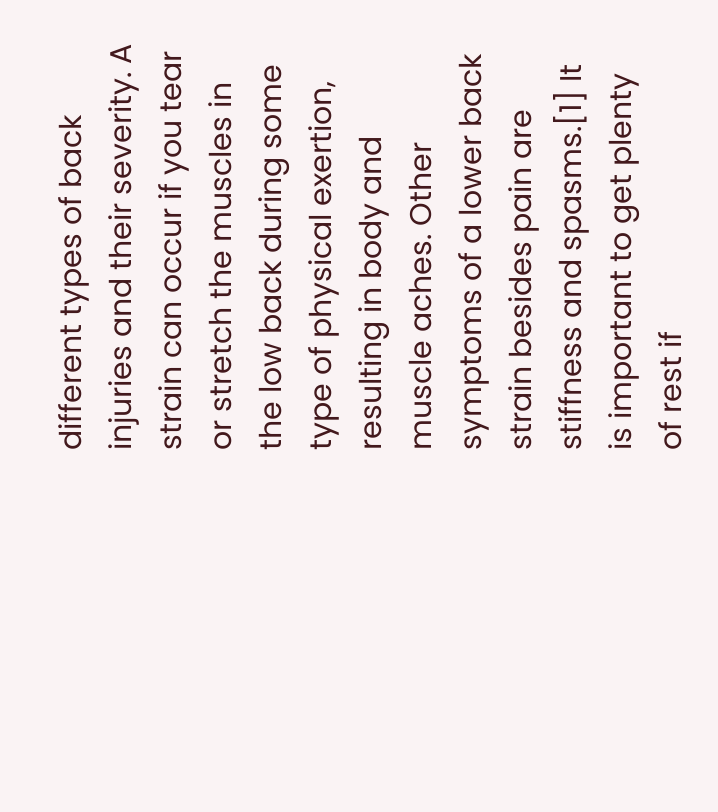different types of back injuries and their severity. A strain can occur if you tear or stretch the muscles in the low back during some type of physical exertion, resulting in body and muscle aches. Other symptoms of a lower back strain besides pain are stiffness and spasms.[1] It is important to get plenty of rest if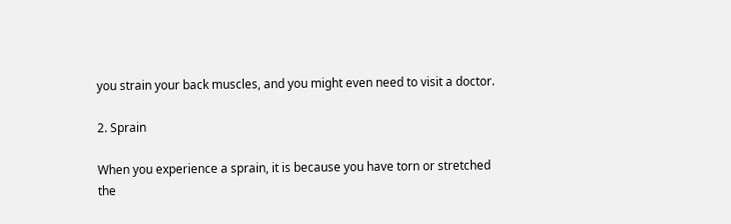you strain your back muscles, and you might even need to visit a doctor.

2. Sprain

When you experience a sprain, it is because you have torn or stretched the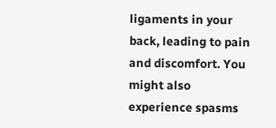ligaments in your back, leading to pain and discomfort. You might also experience spasms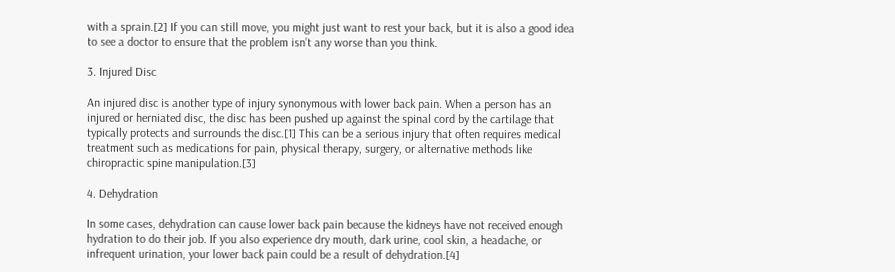with a sprain.[2] If you can still move, you might just want to rest your back, but it is also a good idea to see a doctor to ensure that the problem isn’t any worse than you think.

3. Injured Disc

An injured disc is another type of injury synonymous with lower back pain. When a person has an injured or herniated disc, the disc has been pushed up against the spinal cord by the cartilage that typically protects and surrounds the disc.[1] This can be a serious injury that often requires medical treatment such as medications for pain, physical therapy, surgery, or alternative methods like chiropractic spine manipulation.[3]

4. Dehydration

In some cases, dehydration can cause lower back pain because the kidneys have not received enough hydration to do their job. If you also experience dry mouth, dark urine, cool skin, a headache, or infrequent urination, your lower back pain could be a result of dehydration.[4]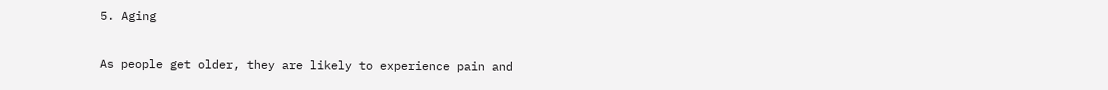5. Aging

As people get older, they are likely to experience pain and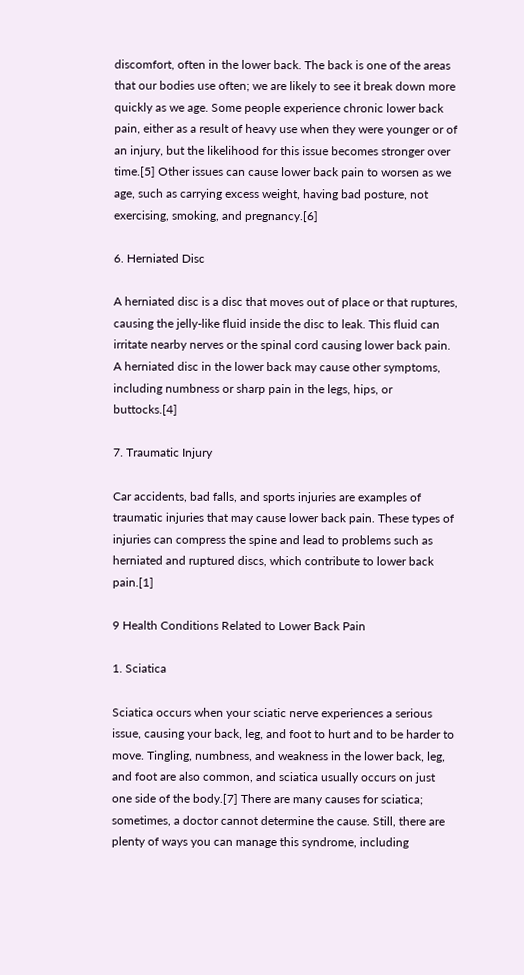discomfort, often in the lower back. The back is one of the areas that our bodies use often; we are likely to see it break down more quickly as we age. Some people experience chronic lower back pain, either as a result of heavy use when they were younger or of an injury, but the likelihood for this issue becomes stronger over time.[5] Other issues can cause lower back pain to worsen as we age, such as carrying excess weight, having bad posture, not exercising, smoking, and pregnancy.[6]

6. Herniated Disc

A herniated disc is a disc that moves out of place or that ruptures, causing the jelly-like fluid inside the disc to leak. This fluid can irritate nearby nerves or the spinal cord causing lower back pain. A herniated disc in the lower back may cause other symptoms, including numbness or sharp pain in the legs, hips, or buttocks.[4]

7. Traumatic Injury

Car accidents, bad falls, and sports injuries are examples of traumatic injuries that may cause lower back pain. These types of injuries can compress the spine and lead to problems such as herniated and ruptured discs, which contribute to lower back pain.[1]

9 Health Conditions Related to Lower Back Pain

1. Sciatica

Sciatica occurs when your sciatic nerve experiences a serious issue, causing your back, leg, and foot to hurt and to be harder to move. Tingling, numbness, and weakness in the lower back, leg, and foot are also common, and sciatica usually occurs on just one side of the body.[7] There are many causes for sciatica; sometimes, a doctor cannot determine the cause. Still, there are plenty of ways you can manage this syndrome, including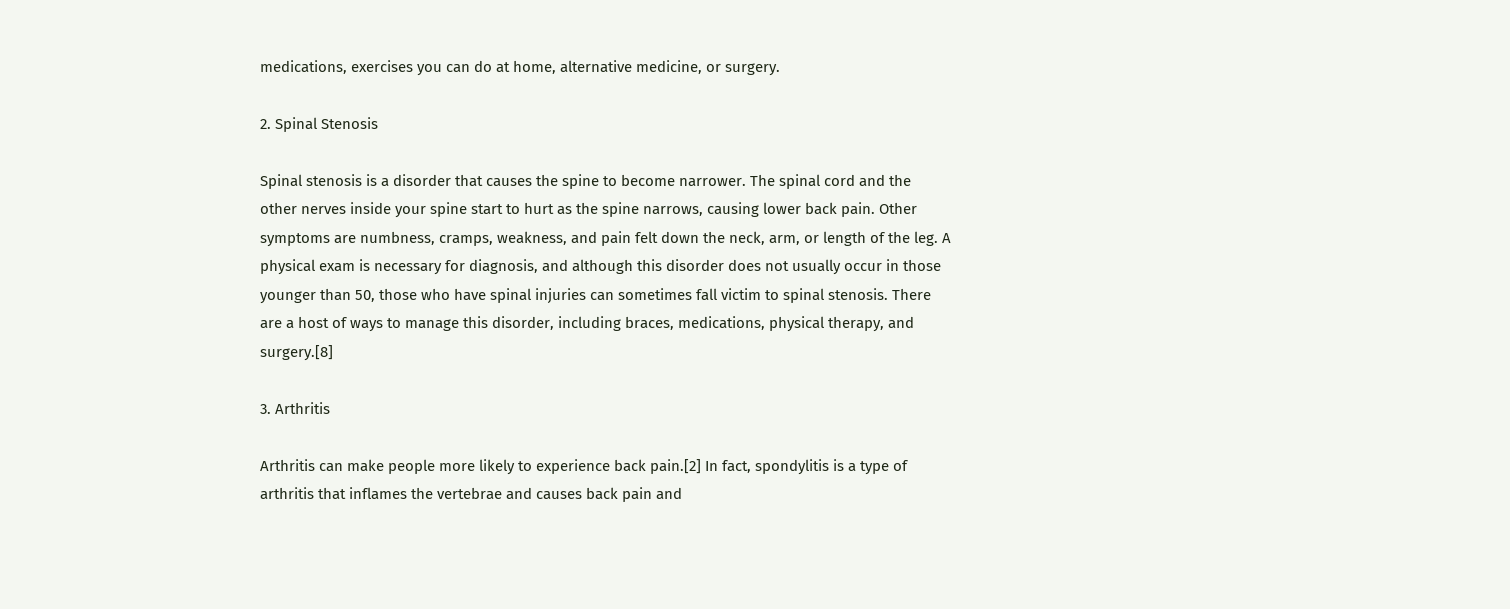medications, exercises you can do at home, alternative medicine, or surgery.

2. Spinal Stenosis

Spinal stenosis is a disorder that causes the spine to become narrower. The spinal cord and the other nerves inside your spine start to hurt as the spine narrows, causing lower back pain. Other symptoms are numbness, cramps, weakness, and pain felt down the neck, arm, or length of the leg. A physical exam is necessary for diagnosis, and although this disorder does not usually occur in those younger than 50, those who have spinal injuries can sometimes fall victim to spinal stenosis. There are a host of ways to manage this disorder, including braces, medications, physical therapy, and surgery.[8]

3. Arthritis

Arthritis can make people more likely to experience back pain.[2] In fact, spondylitis is a type of arthritis that inflames the vertebrae and causes back pain and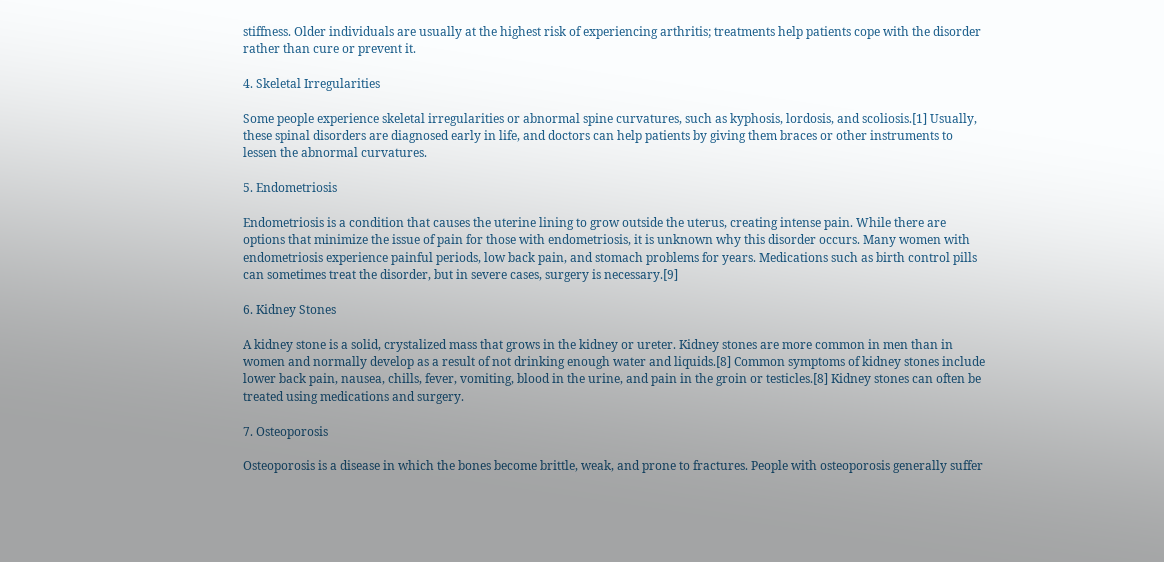stiffness. Older individuals are usually at the highest risk of experiencing arthritis; treatments help patients cope with the disorder rather than cure or prevent it.

4. Skeletal Irregularities

Some people experience skeletal irregularities or abnormal spine curvatures, such as kyphosis, lordosis, and scoliosis.[1] Usually, these spinal disorders are diagnosed early in life, and doctors can help patients by giving them braces or other instruments to lessen the abnormal curvatures.

5. Endometriosis

Endometriosis is a condition that causes the uterine lining to grow outside the uterus, creating intense pain. While there are options that minimize the issue of pain for those with endometriosis, it is unknown why this disorder occurs. Many women with endometriosis experience painful periods, low back pain, and stomach problems for years. Medications such as birth control pills can sometimes treat the disorder, but in severe cases, surgery is necessary.[9]

6. Kidney Stones

A kidney stone is a solid, crystalized mass that grows in the kidney or ureter. Kidney stones are more common in men than in women and normally develop as a result of not drinking enough water and liquids.[8] Common symptoms of kidney stones include lower back pain, nausea, chills, fever, vomiting, blood in the urine, and pain in the groin or testicles.[8] Kidney stones can often be treated using medications and surgery.

7. Osteoporosis

Osteoporosis is a disease in which the bones become brittle, weak, and prone to fractures. People with osteoporosis generally suffer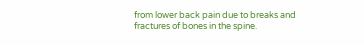from lower back pain due to breaks and fractures of bones in the spine.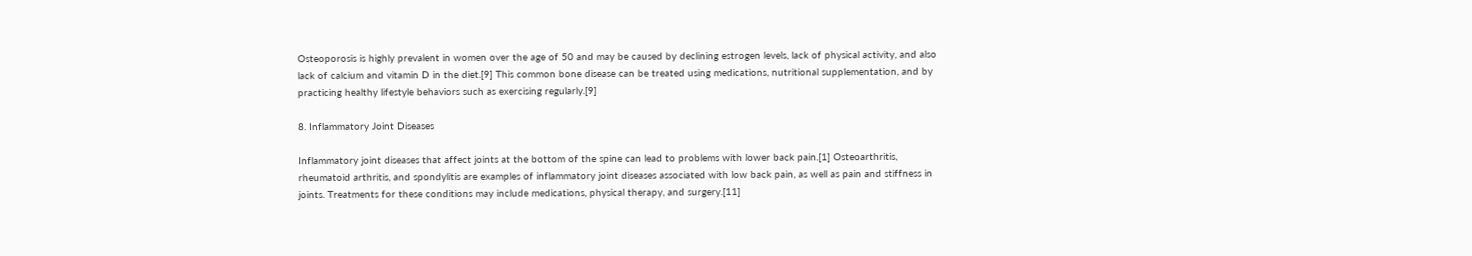Osteoporosis is highly prevalent in women over the age of 50 and may be caused by declining estrogen levels, lack of physical activity, and also lack of calcium and vitamin D in the diet.[9] This common bone disease can be treated using medications, nutritional supplementation, and by practicing healthy lifestyle behaviors such as exercising regularly.[9]

8. Inflammatory Joint Diseases

Inflammatory joint diseases that affect joints at the bottom of the spine can lead to problems with lower back pain.[1] Osteoarthritis, rheumatoid arthritis, and spondylitis are examples of inflammatory joint diseases associated with low back pain, as well as pain and stiffness in joints. Treatments for these conditions may include medications, physical therapy, and surgery.[11]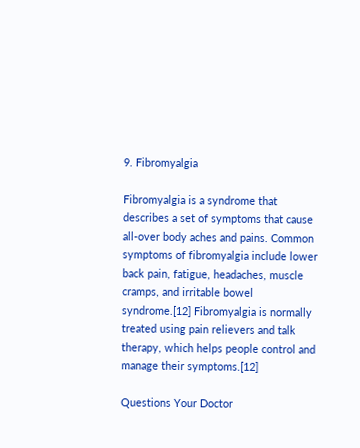9. Fibromyalgia

Fibromyalgia is a syndrome that describes a set of symptoms that cause all-over body aches and pains. Common symptoms of fibromyalgia include lower back pain, fatigue, headaches, muscle cramps, and irritable bowel syndrome.[12] Fibromyalgia is normally treated using pain relievers and talk therapy, which helps people control and manage their symptoms.[12]

Questions Your Doctor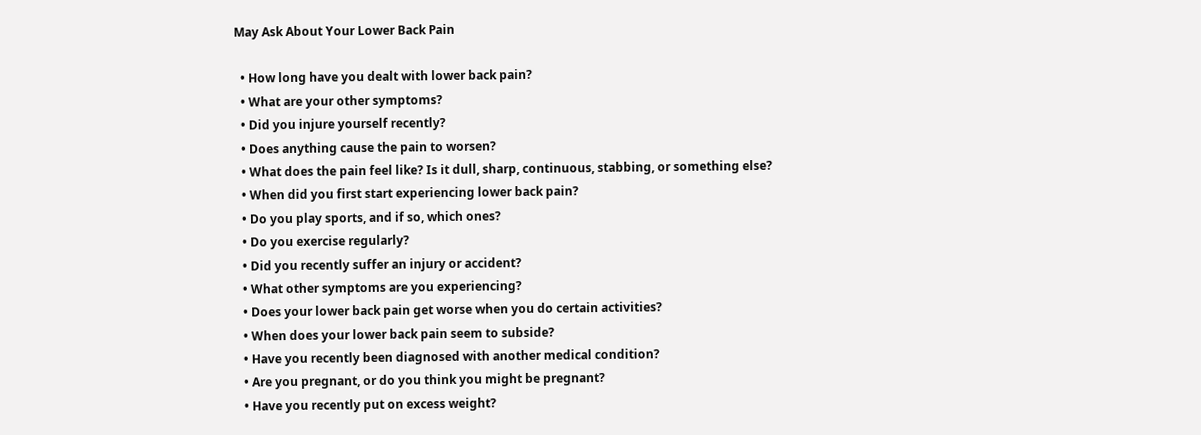May Ask About Your Lower Back Pain

  • How long have you dealt with lower back pain?
  • What are your other symptoms?
  • Did you injure yourself recently?
  • Does anything cause the pain to worsen?
  • What does the pain feel like? Is it dull, sharp, continuous, stabbing, or something else?
  • When did you first start experiencing lower back pain?
  • Do you play sports, and if so, which ones?
  • Do you exercise regularly?
  • Did you recently suffer an injury or accident?
  • What other symptoms are you experiencing?
  • Does your lower back pain get worse when you do certain activities?
  • When does your lower back pain seem to subside?
  • Have you recently been diagnosed with another medical condition?
  • Are you pregnant, or do you think you might be pregnant?
  • Have you recently put on excess weight?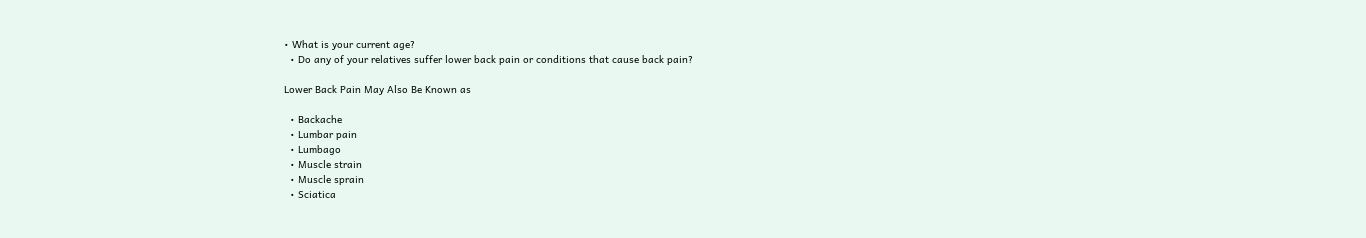• What is your current age?
  • Do any of your relatives suffer lower back pain or conditions that cause back pain?

Lower Back Pain May Also Be Known as

  • Backache
  • Lumbar pain
  • Lumbago
  • Muscle strain
  • Muscle sprain
  • Sciatica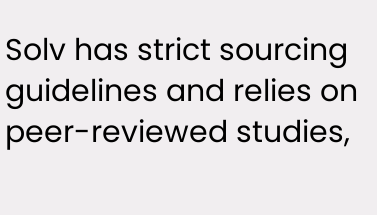Solv has strict sourcing guidelines and relies on peer-reviewed studies,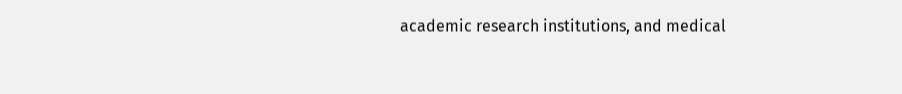academic research institutions, and medical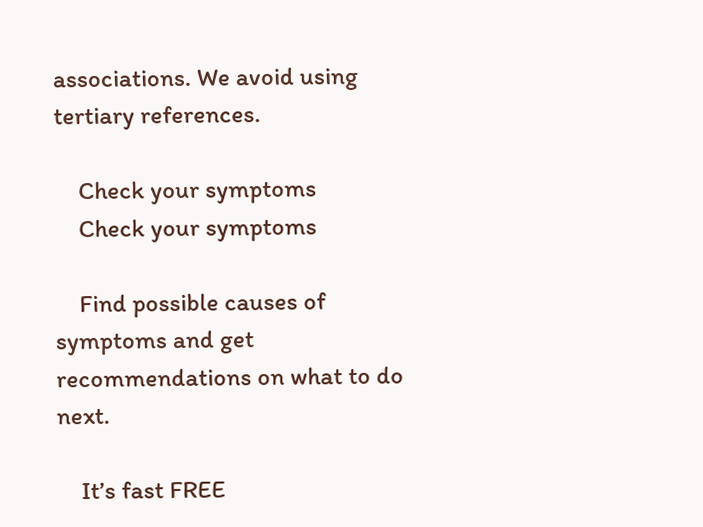associations. We avoid using tertiary references.

    Check your symptoms
    Check your symptoms

    Find possible causes of symptoms and get recommendations on what to do next.

    It’s fast FREE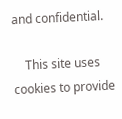and confidential.

    This site uses cookies to provide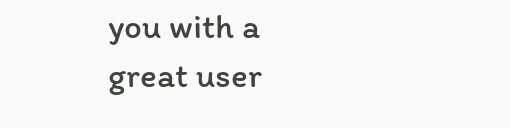you with a great user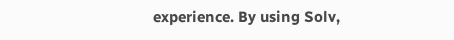experience. By using Solv,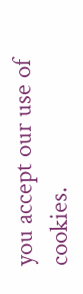you accept our use of cookies.